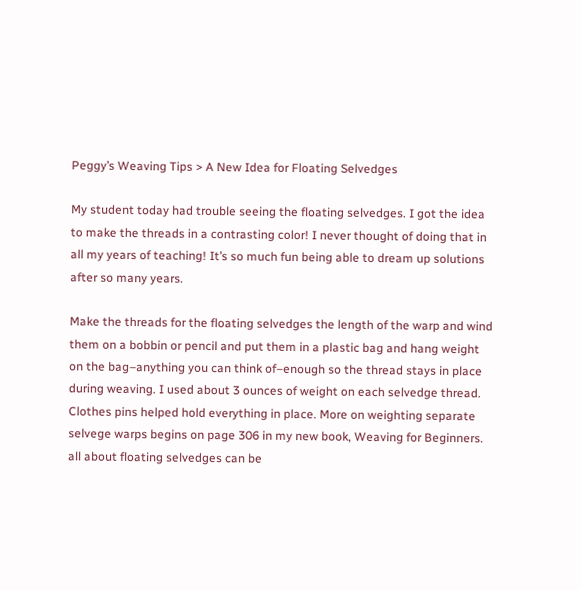Peggy’s Weaving Tips > A New Idea for Floating Selvedges

My student today had trouble seeing the floating selvedges. I got the idea to make the threads in a contrasting color! I never thought of doing that in all my years of teaching! It’s so much fun being able to dream up solutions after so many years.

Make the threads for the floating selvedges the length of the warp and wind them on a bobbin or pencil and put them in a plastic bag and hang weight on the bag–anything you can think of–enough so the thread stays in place during weaving. I used about 3 ounces of weight on each selvedge thread. Clothes pins helped hold everything in place. More on weighting separate selvege warps begins on page 306 in my new book, Weaving for Beginners. all about floating selvedges can be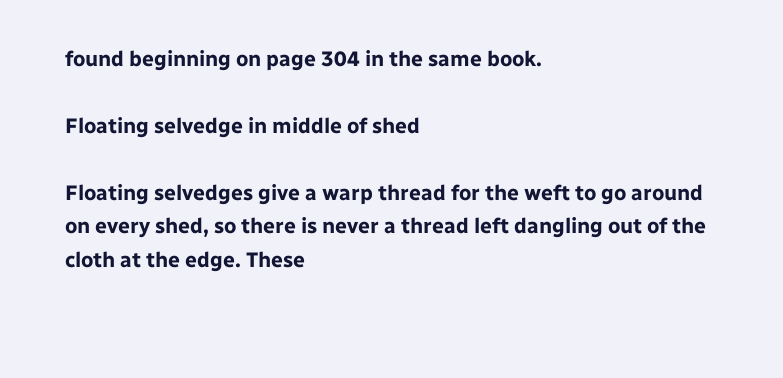found beginning on page 304 in the same book.

Floating selvedge in middle of shed

Floating selvedges give a warp thread for the weft to go around on every shed, so there is never a thread left dangling out of the cloth at the edge. These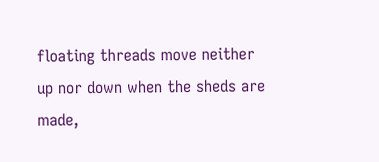floating threads move neither
up nor down when the sheds are made,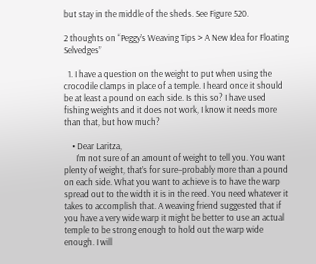but stay in the middle of the sheds. See Figure 520.

2 thoughts on “Peggy’s Weaving Tips > A New Idea for Floating Selvedges”

  1. I have a question on the weight to put when using the crocodile clamps in place of a temple. I heard once it should be at least a pound on each side. Is this so? I have used fishing weights and it does not work, I know it needs more than that, but how much?

    • Dear Laritza,
      I’m not sure of an amount of weight to tell you. You want plenty of weight, that’s for sure–probably more than a pound on each side. What you want to achieve is to have the warp spread out to the width it is in the reed. You need whatever it takes to accomplish that. A weaving friend suggested that if you have a very wide warp it might be better to use an actual temple to be strong enough to hold out the warp wide enough. I will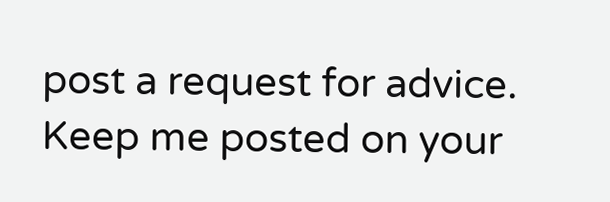post a request for advice. Keep me posted on your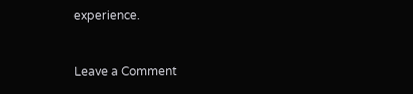experience.


Leave a Comment